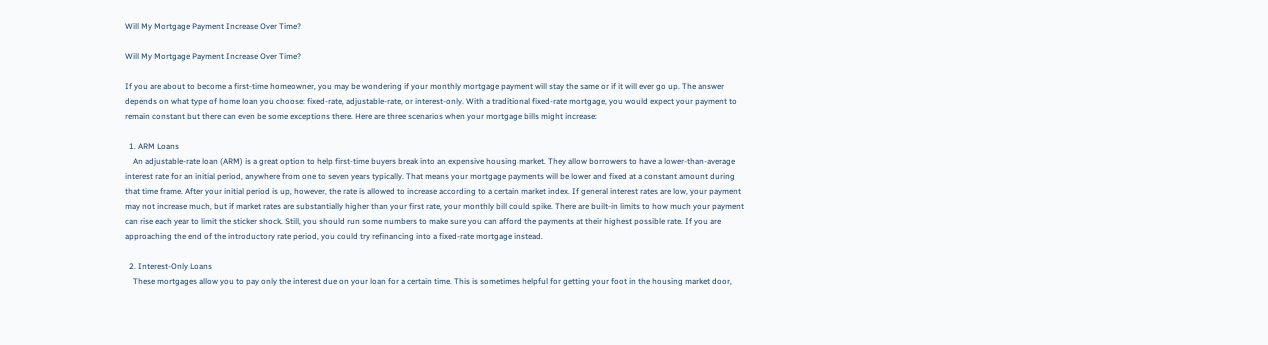Will My Mortgage Payment Increase Over Time?

Will My Mortgage Payment Increase Over Time?

If you are about to become a first-time homeowner, you may be wondering if your monthly mortgage payment will stay the same or if it will ever go up. The answer depends on what type of home loan you choose: fixed-rate, adjustable-rate, or interest-only. With a traditional fixed-rate mortgage, you would expect your payment to remain constant but there can even be some exceptions there. Here are three scenarios when your mortgage bills might increase:

  1. ARM Loans
    An adjustable-rate loan (ARM) is a great option to help first-time buyers break into an expensive housing market. They allow borrowers to have a lower-than-average interest rate for an initial period, anywhere from one to seven years typically. That means your mortgage payments will be lower and fixed at a constant amount during that time frame. After your initial period is up, however, the rate is allowed to increase according to a certain market index. If general interest rates are low, your payment may not increase much, but if market rates are substantially higher than your first rate, your monthly bill could spike. There are built-in limits to how much your payment can rise each year to limit the sticker shock. Still, you should run some numbers to make sure you can afford the payments at their highest possible rate. If you are approaching the end of the introductory rate period, you could try refinancing into a fixed-rate mortgage instead.

  2. Interest-Only Loans
    These mortgages allow you to pay only the interest due on your loan for a certain time. This is sometimes helpful for getting your foot in the housing market door,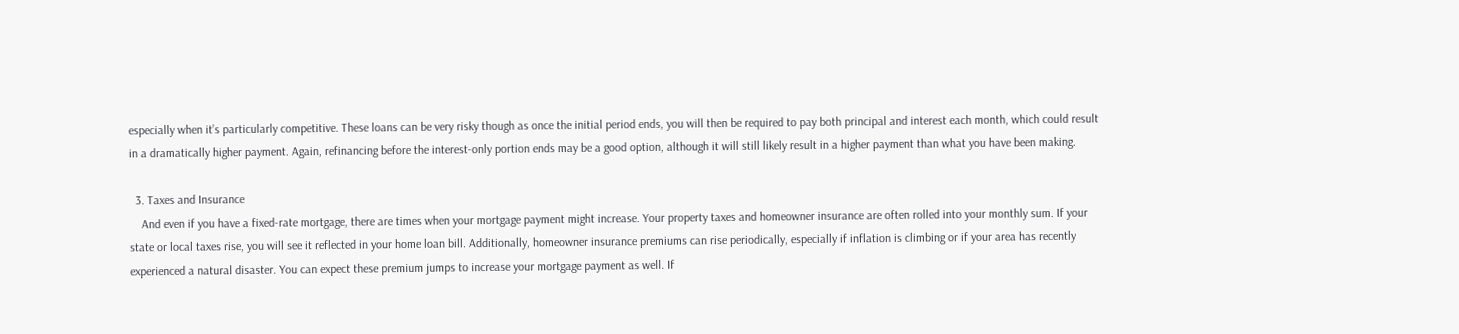especially when it’s particularly competitive. These loans can be very risky though as once the initial period ends, you will then be required to pay both principal and interest each month, which could result in a dramatically higher payment. Again, refinancing before the interest-only portion ends may be a good option, although it will still likely result in a higher payment than what you have been making.

  3. Taxes and Insurance
    And even if you have a fixed-rate mortgage, there are times when your mortgage payment might increase. Your property taxes and homeowner insurance are often rolled into your monthly sum. If your state or local taxes rise, you will see it reflected in your home loan bill. Additionally, homeowner insurance premiums can rise periodically, especially if inflation is climbing or if your area has recently experienced a natural disaster. You can expect these premium jumps to increase your mortgage payment as well. If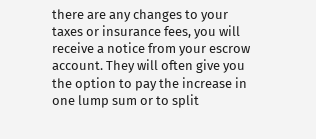there are any changes to your taxes or insurance fees, you will receive a notice from your escrow account. They will often give you the option to pay the increase in one lump sum or to split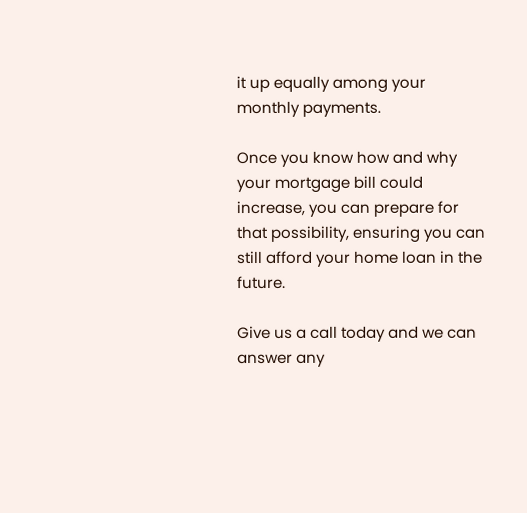it up equally among your monthly payments.

Once you know how and why your mortgage bill could increase, you can prepare for that possibility, ensuring you can still afford your home loan in the future.

Give us a call today and we can answer any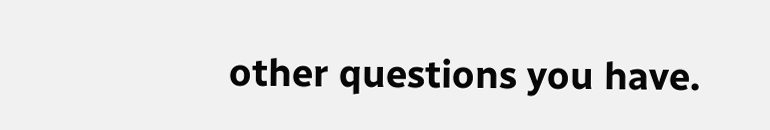other questions you have.